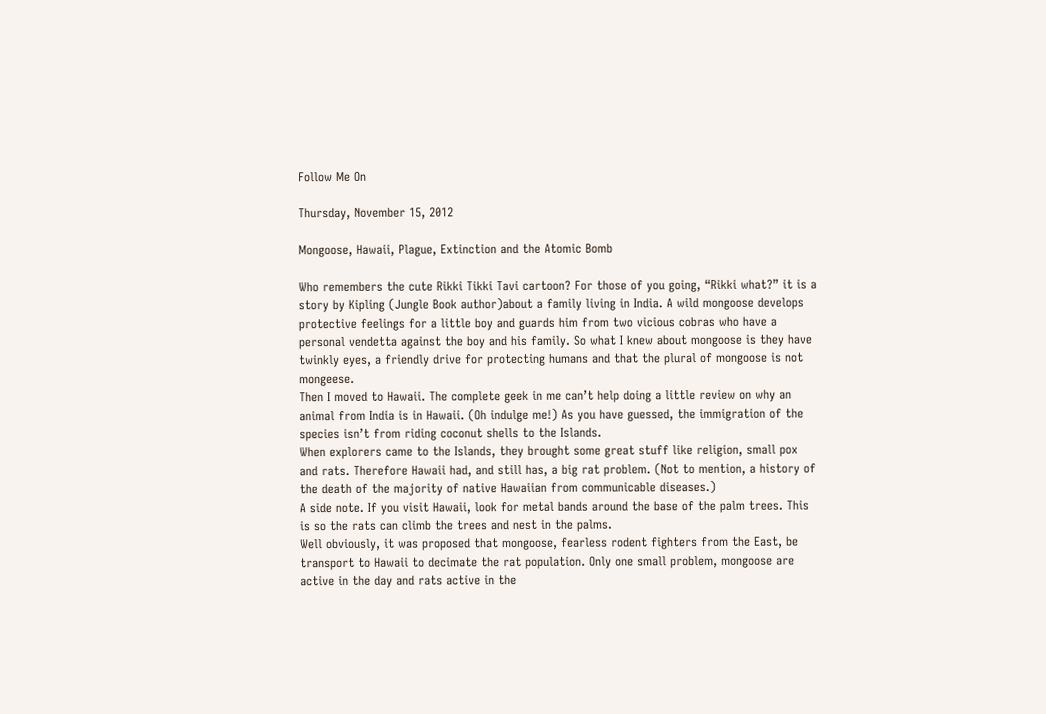Follow Me On

Thursday, November 15, 2012

Mongoose, Hawaii, Plague, Extinction and the Atomic Bomb

Who remembers the cute Rikki Tikki Tavi cartoon? For those of you going, “Rikki what?” it is a story by Kipling (Jungle Book author)about a family living in India. A wild mongoose develops protective feelings for a little boy and guards him from two vicious cobras who have a personal vendetta against the boy and his family. So what I knew about mongoose is they have twinkly eyes, a friendly drive for protecting humans and that the plural of mongoose is not mongeese.
Then I moved to Hawaii. The complete geek in me can’t help doing a little review on why an animal from India is in Hawaii. (Oh indulge me!) As you have guessed, the immigration of the species isn’t from riding coconut shells to the Islands.
When explorers came to the Islands, they brought some great stuff like religion, small pox and rats. Therefore Hawaii had, and still has, a big rat problem. (Not to mention, a history of the death of the majority of native Hawaiian from communicable diseases.)
A side note. If you visit Hawaii, look for metal bands around the base of the palm trees. This is so the rats can climb the trees and nest in the palms.
Well obviously, it was proposed that mongoose, fearless rodent fighters from the East, be transport to Hawaii to decimate the rat population. Only one small problem, mongoose are active in the day and rats active in the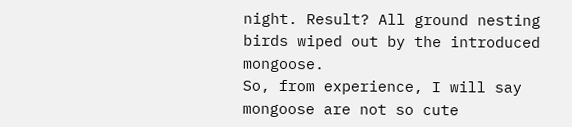night. Result? All ground nesting birds wiped out by the introduced mongoose.
So, from experience, I will say mongoose are not so cute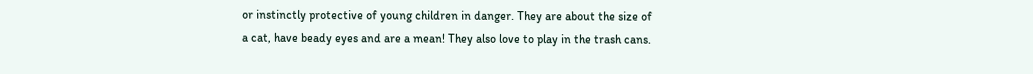or instinctly protective of young children in danger. They are about the size of a cat, have beady eyes and are a mean! They also love to play in the trash cans.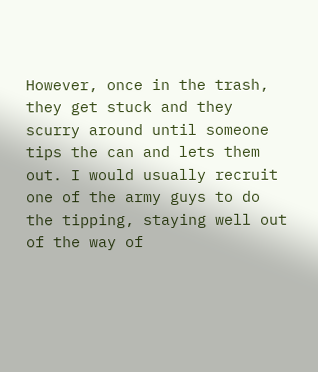However, once in the trash, they get stuck and they scurry around until someone tips the can and lets them out. I would usually recruit one of the army guys to do the tipping, staying well out of the way of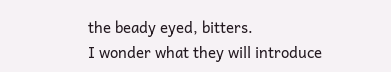the beady eyed, bitters.
I wonder what they will introduce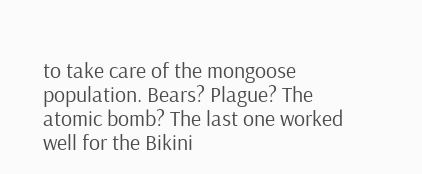to take care of the mongoose population. Bears? Plague? The atomic bomb? The last one worked well for the Bikini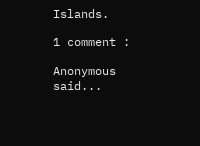Islands.

1 comment :

Anonymous said...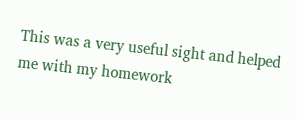This was a very useful sight and helped me with my homework